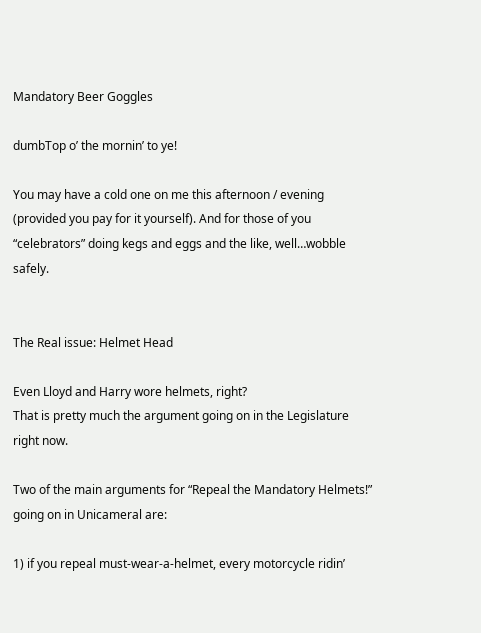Mandatory Beer Goggles

dumbTop o’ the mornin’ to ye!

You may have a cold one on me this afternoon / evening (provided you pay for it yourself). And for those of you “celebrators” doing kegs and eggs and the like, well…wobble safely.


The Real issue: Helmet Head

Even Lloyd and Harry wore helmets, right?
That is pretty much the argument going on in the Legislature right now.

Two of the main arguments for “Repeal the Mandatory Helmets!” going on in Unicameral are:

1) if you repeal must-wear-a-helmet, every motorcycle ridin’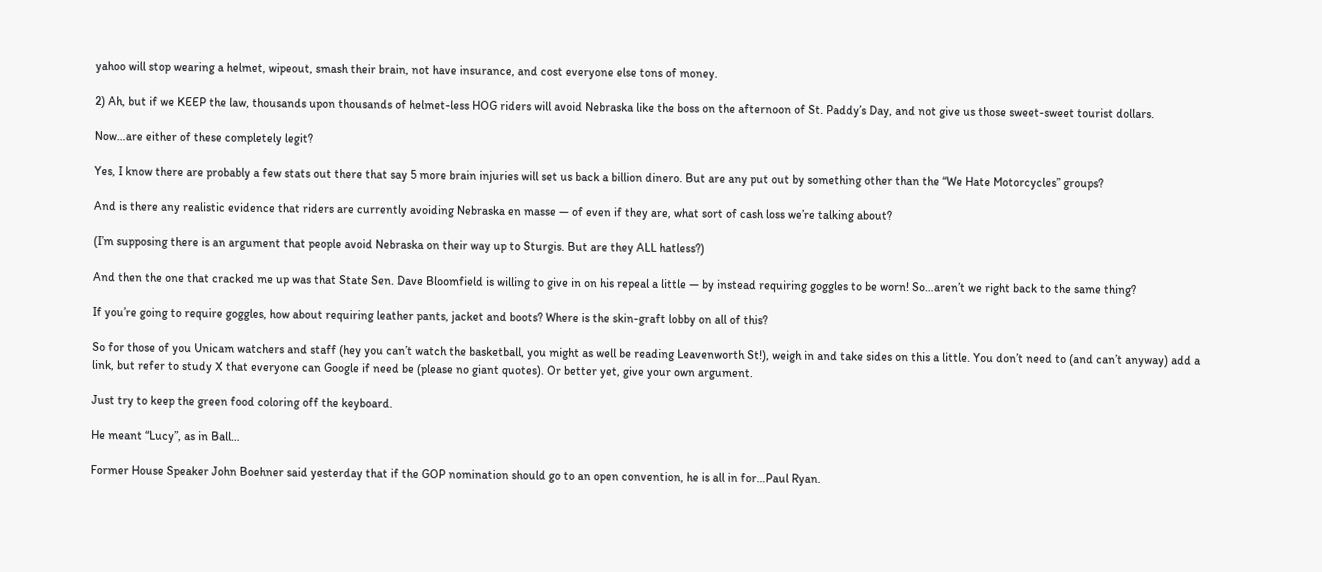yahoo will stop wearing a helmet, wipeout, smash their brain, not have insurance, and cost everyone else tons of money.

2) Ah, but if we KEEP the law, thousands upon thousands of helmet-less HOG riders will avoid Nebraska like the boss on the afternoon of St. Paddy’s Day, and not give us those sweet-sweet tourist dollars.

Now…are either of these completely legit?

Yes, I know there are probably a few stats out there that say 5 more brain injuries will set us back a billion dinero. But are any put out by something other than the “We Hate Motorcycles” groups?

And is there any realistic evidence that riders are currently avoiding Nebraska en masse — of even if they are, what sort of cash loss we’re talking about?

(I’m supposing there is an argument that people avoid Nebraska on their way up to Sturgis. But are they ALL hatless?)

And then the one that cracked me up was that State Sen. Dave Bloomfield is willing to give in on his repeal a little — by instead requiring goggles to be worn! So…aren’t we right back to the same thing?

If you’re going to require goggles, how about requiring leather pants, jacket and boots? Where is the skin-graft lobby on all of this?

So for those of you Unicam watchers and staff (hey you can’t watch the basketball, you might as well be reading Leavenworth St!), weigh in and take sides on this a little. You don’t need to (and can’t anyway) add a link, but refer to study X that everyone can Google if need be (please no giant quotes). Or better yet, give your own argument.

Just try to keep the green food coloring off the keyboard.

He meant “Lucy”, as in Ball…

Former House Speaker John Boehner said yesterday that if the GOP nomination should go to an open convention, he is all in for…Paul Ryan.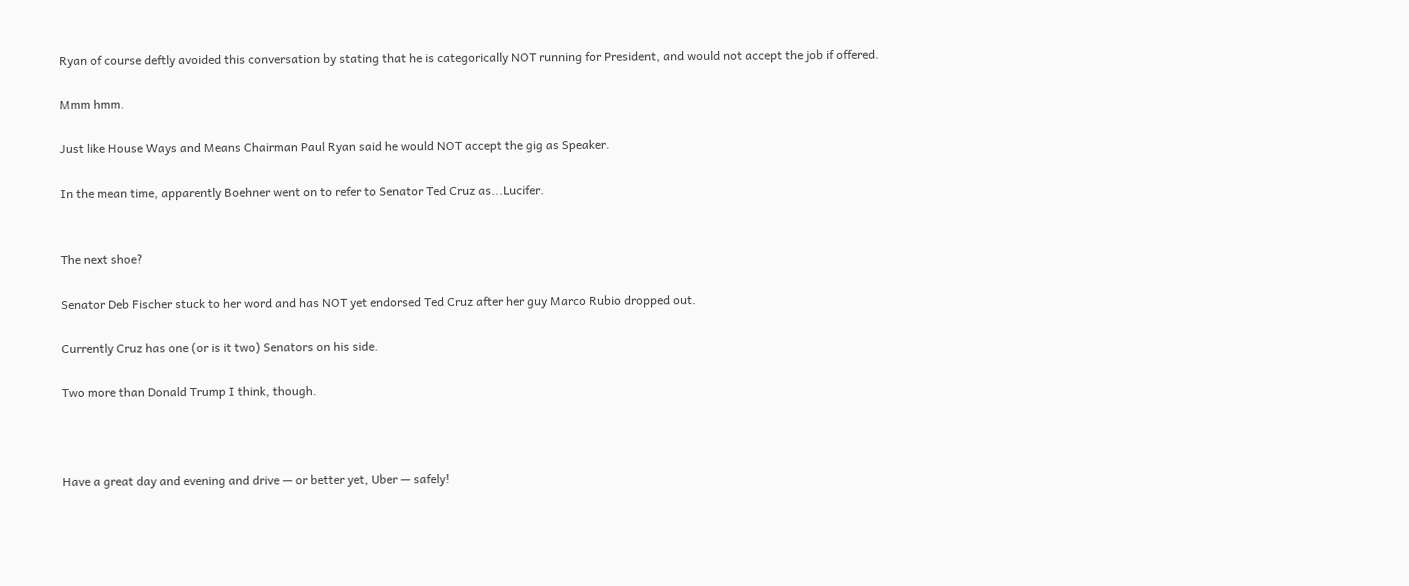Ryan of course deftly avoided this conversation by stating that he is categorically NOT running for President, and would not accept the job if offered.

Mmm hmm.

Just like House Ways and Means Chairman Paul Ryan said he would NOT accept the gig as Speaker.

In the mean time, apparently Boehner went on to refer to Senator Ted Cruz as...Lucifer.


The next shoe?

Senator Deb Fischer stuck to her word and has NOT yet endorsed Ted Cruz after her guy Marco Rubio dropped out.

Currently Cruz has one (or is it two) Senators on his side.

Two more than Donald Trump I think, though.



Have a great day and evening and drive — or better yet, Uber — safely!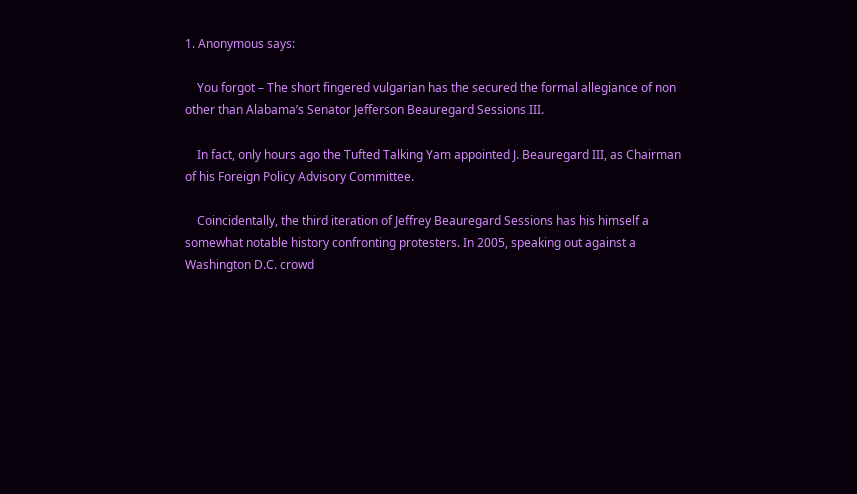1. Anonymous says:

    You forgot – The short fingered vulgarian has the secured the formal allegiance of non other than Alabama’s Senator Jefferson Beauregard Sessions III.

    In fact, only hours ago the Tufted Talking Yam appointed J. Beauregard III, as Chairman of his Foreign Policy Advisory Committee.

    Coincidentally, the third iteration of Jeffrey Beauregard Sessions has his himself a somewhat notable history confronting protesters. In 2005, speaking out against a Washington D.C. crowd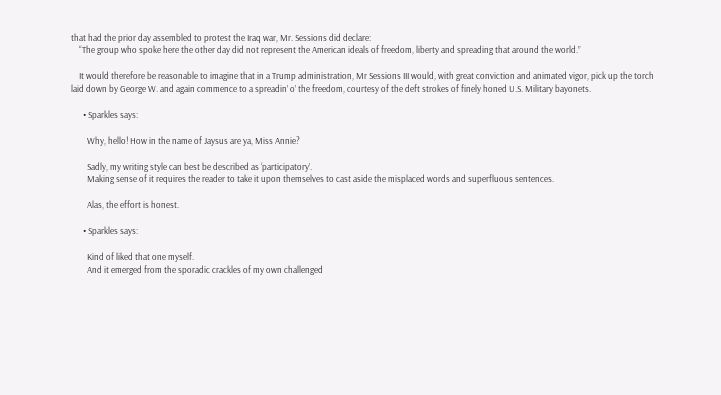that had the prior day assembled to protest the Iraq war, Mr. Sessions did declare:
    “The group who spoke here the other day did not represent the American ideals of freedom, liberty and spreading that around the world.”

    It would therefore be reasonable to imagine that in a Trump administration, Mr Sessions III would, with great conviction and animated vigor, pick up the torch laid down by George W. and again commence to a spreadin’ o’ the freedom, courtesy of the deft strokes of finely honed U.S. Military bayonets.

      • Sparkles says:

        Why, hello! How in the name of Jaysus are ya, Miss Annie?

        Sadly, my writing style can best be described as ‘participatory’.
        Making sense of it requires the reader to take it upon themselves to cast aside the misplaced words and superfluous sentences.

        Alas, the effort is honest.

      • Sparkles says:

        Kind of liked that one myself.
        And it emerged from the sporadic crackles of my own challenged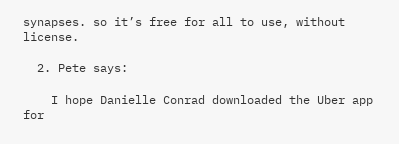synapses. so it’s free for all to use, without license.

  2. Pete says:

    I hope Danielle Conrad downloaded the Uber app for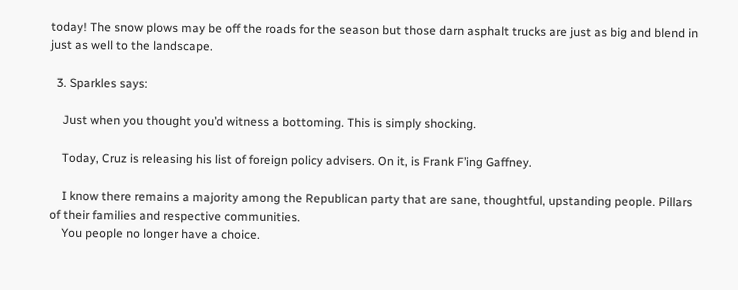today! The snow plows may be off the roads for the season but those darn asphalt trucks are just as big and blend in just as well to the landscape.

  3. Sparkles says:

    Just when you thought you’d witness a bottoming. This is simply shocking.

    Today, Cruz is releasing his list of foreign policy advisers. On it, is Frank F’ing Gaffney.

    I know there remains a majority among the Republican party that are sane, thoughtful, upstanding people. Pillars of their families and respective communities.
    You people no longer have a choice.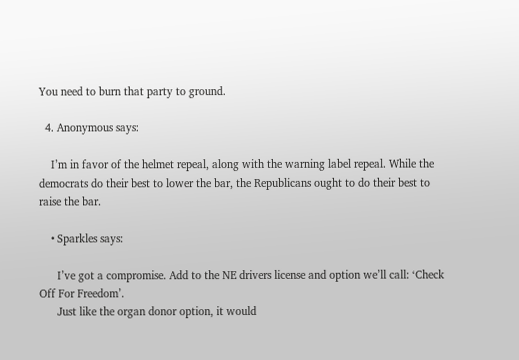You need to burn that party to ground.

  4. Anonymous says:

    I’m in favor of the helmet repeal, along with the warning label repeal. While the democrats do their best to lower the bar, the Republicans ought to do their best to raise the bar.

    • Sparkles says:

      I’ve got a compromise. Add to the NE drivers license and option we’ll call: ‘Check Off For Freedom’.
      Just like the organ donor option, it would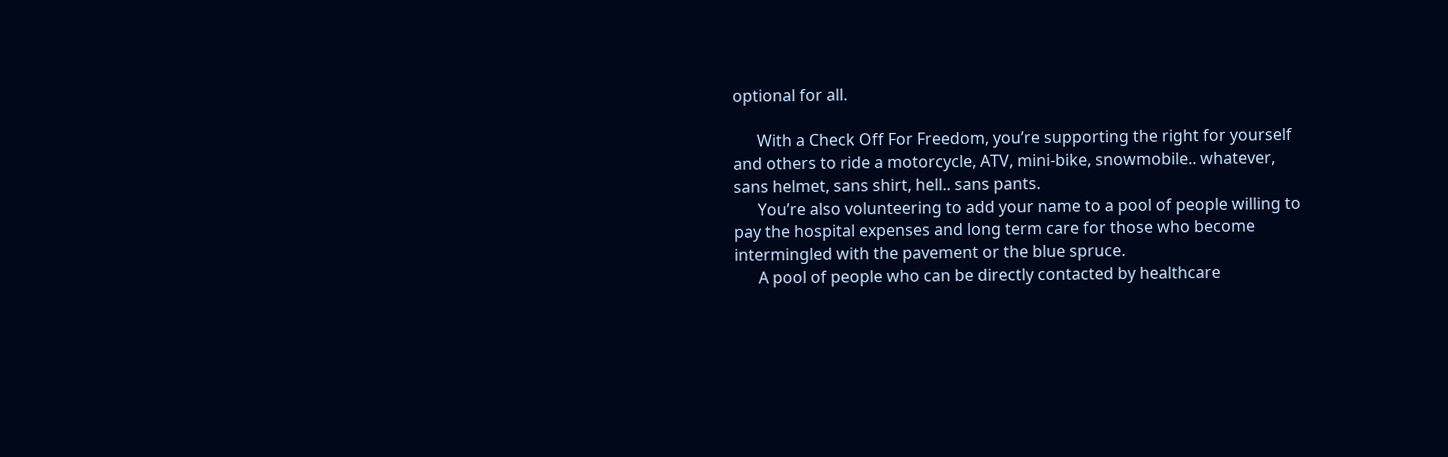optional for all.

      With a Check Off For Freedom, you’re supporting the right for yourself and others to ride a motorcycle, ATV, mini-bike, snowmobile.. whatever, sans helmet, sans shirt, hell.. sans pants.
      You’re also volunteering to add your name to a pool of people willing to pay the hospital expenses and long term care for those who become intermingled with the pavement or the blue spruce.
      A pool of people who can be directly contacted by healthcare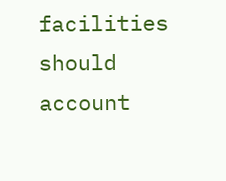facilities should account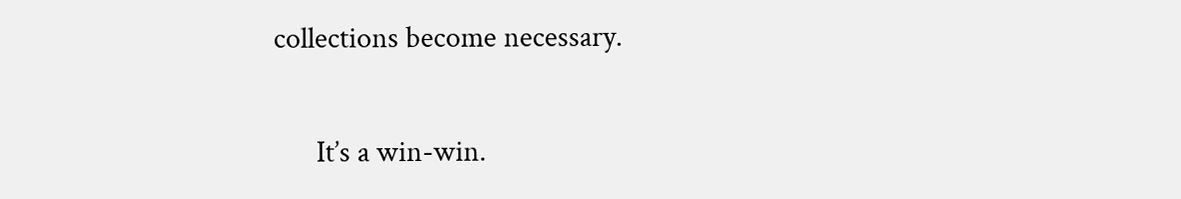collections become necessary.

      It’s a win-win.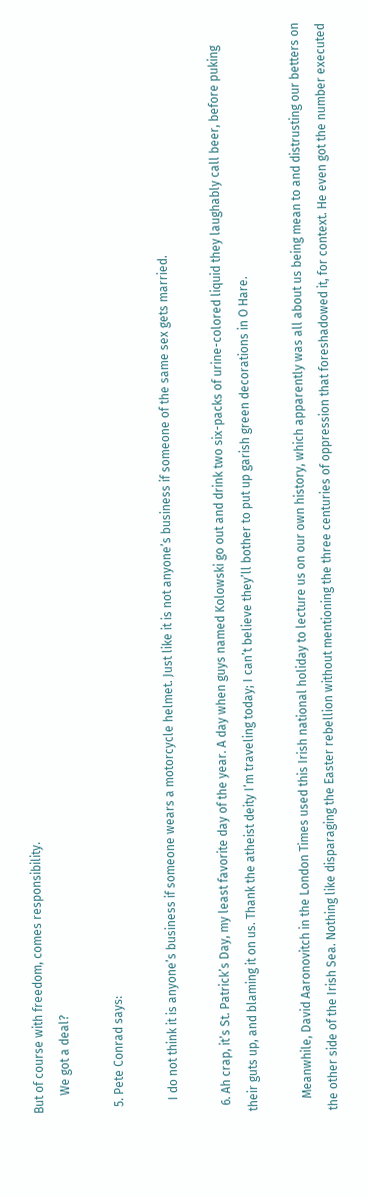But of course with freedom, comes responsibility.
      We got a deal?

  5. Pete Conrad says:

    I do not think it is anyone’s business if someone wears a motorcycle helmet. Just like it is not anyone’s business if someone of the same sex gets married.

  6. Ah crap, it’s St. Patrick’s Day, my least favorite day of the year. A day when guys named Kolowski go out and drink two six-packs of urine-colored liquid they laughably call beer, before puking their guts up, and blaming it on us. Thank the atheist deity I’m traveling today; I can’t believe they’ll bother to put up garish green decorations in O Hare.

    Meanwhile, David Aaronovitch in the London Times used this Irish national holiday to lecture us on our own history, which apparently was all about us being mean to and distrusting our betters on the other side of the Irish Sea. Nothing like disparaging the Easter rebellion without mentioning the three centuries of oppression that foreshadowed it, for context. He even got the number executed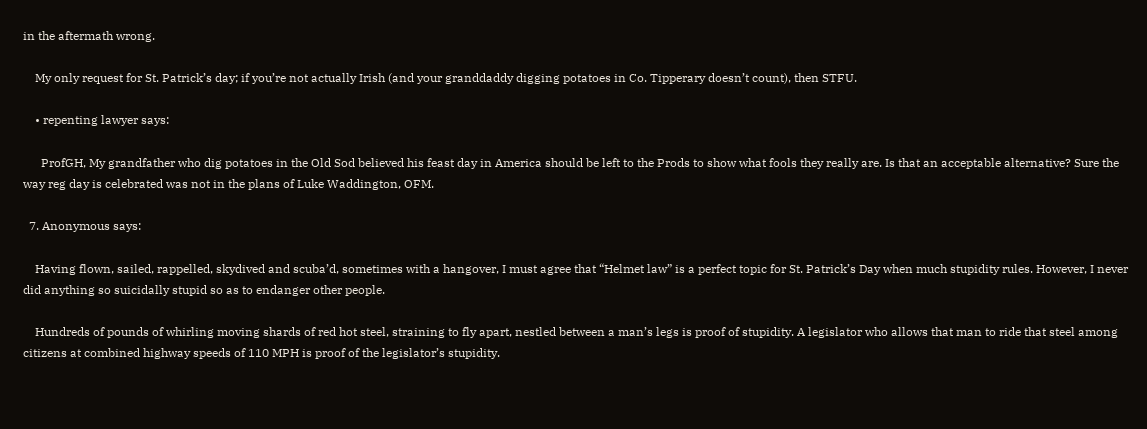in the aftermath wrong.

    My only request for St. Patrick’s day; if you’re not actually Irish (and your granddaddy digging potatoes in Co. Tipperary doesn’t count), then STFU.

    • repenting lawyer says:

      ProfGH, My grandfather who dig potatoes in the Old Sod believed his feast day in America should be left to the Prods to show what fools they really are. Is that an acceptable alternative? Sure the way reg day is celebrated was not in the plans of Luke Waddington, OFM.

  7. Anonymous says:

    Having flown, sailed, rappelled, skydived and scuba’d, sometimes with a hangover, I must agree that “Helmet law” is a perfect topic for St. Patrick’s Day when much stupidity rules. However, I never did anything so suicidally stupid so as to endanger other people.

    Hundreds of pounds of whirling moving shards of red hot steel, straining to fly apart, nestled between a man’s legs is proof of stupidity. A legislator who allows that man to ride that steel among citizens at combined highway speeds of 110 MPH is proof of the legislator’s stupidity.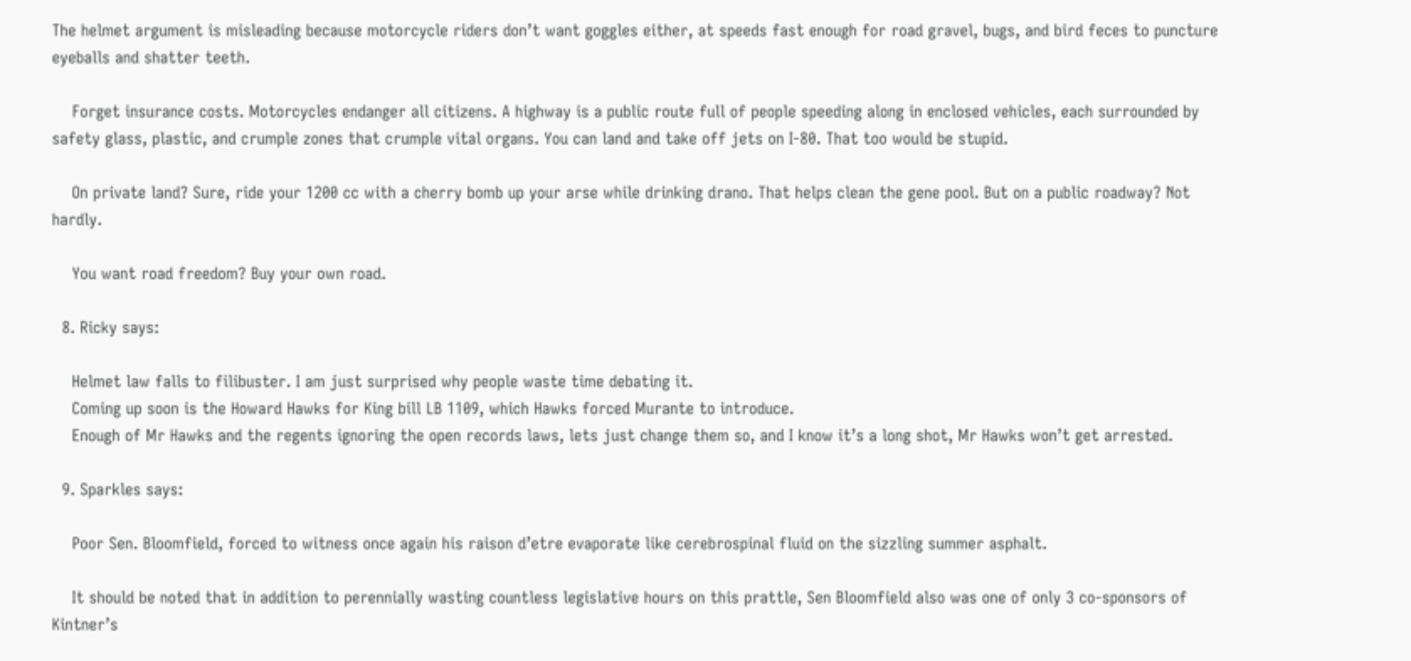The helmet argument is misleading because motorcycle riders don’t want goggles either, at speeds fast enough for road gravel, bugs, and bird feces to puncture eyeballs and shatter teeth.

    Forget insurance costs. Motorcycles endanger all citizens. A highway is a public route full of people speeding along in enclosed vehicles, each surrounded by safety glass, plastic, and crumple zones that crumple vital organs. You can land and take off jets on I-80. That too would be stupid.

    On private land? Sure, ride your 1200 cc with a cherry bomb up your arse while drinking drano. That helps clean the gene pool. But on a public roadway? Not hardly.

    You want road freedom? Buy your own road.

  8. Ricky says:

    Helmet law falls to filibuster. I am just surprised why people waste time debating it.
    Coming up soon is the Howard Hawks for King bill LB 1109, which Hawks forced Murante to introduce.
    Enough of Mr Hawks and the regents ignoring the open records laws, lets just change them so, and I know it’s a long shot, Mr Hawks won’t get arrested.

  9. Sparkles says:

    Poor Sen. Bloomfield, forced to witness once again his raison d’etre evaporate like cerebrospinal fluid on the sizzling summer asphalt.

    It should be noted that in addition to perennially wasting countless legislative hours on this prattle, Sen Bloomfield also was one of only 3 co-sponsors of Kintner’s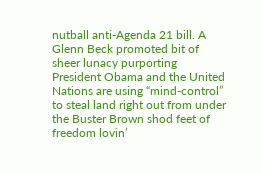nutball anti-Agenda 21 bill. A Glenn Beck promoted bit of sheer lunacy purporting President Obama and the United Nations are using “mind-control” to steal land right out from under the Buster Brown shod feet of freedom lovin’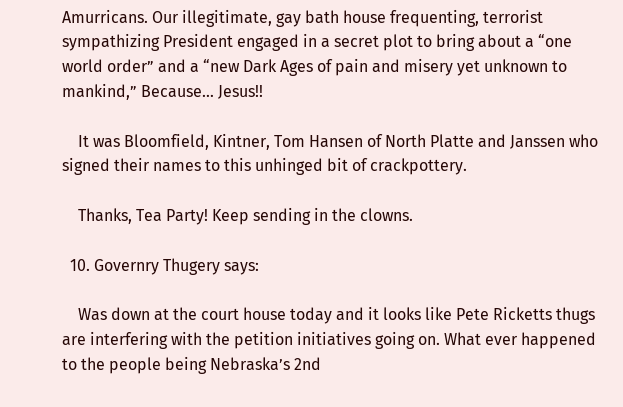Amurricans. Our illegitimate, gay bath house frequenting, terrorist sympathizing President engaged in a secret plot to bring about a “one world order” and a “new Dark Ages of pain and misery yet unknown to mankind,” Because… Jesus!!

    It was Bloomfield, Kintner, Tom Hansen of North Platte and Janssen who signed their names to this unhinged bit of crackpottery.

    Thanks, Tea Party! Keep sending in the clowns.

  10. Governry Thugery says:

    Was down at the court house today and it looks like Pete Ricketts thugs are interfering with the petition initiatives going on. What ever happened to the people being Nebraska’s 2nd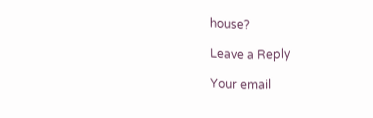house?

Leave a Reply

Your email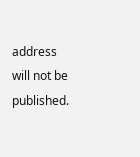address will not be published.